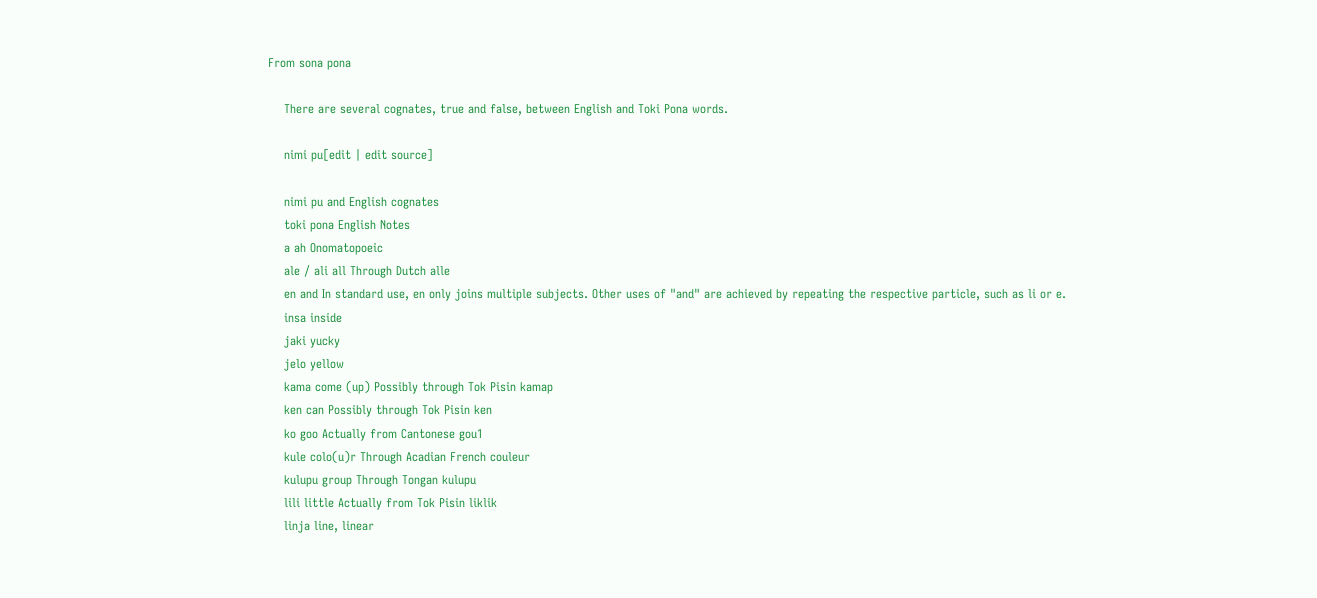From sona pona

    There are several cognates, true and false, between English and Toki Pona words.

    nimi pu[edit | edit source]

    nimi pu and English cognates
    toki pona English Notes
    a ah Onomatopoeic
    ale / ali all Through Dutch alle
    en and In standard use, en only joins multiple subjects. Other uses of "and" are achieved by repeating the respective particle, such as li or e.
    insa inside
    jaki yucky
    jelo yellow
    kama come (up) Possibly through Tok Pisin kamap
    ken can Possibly through Tok Pisin ken
    ko goo Actually from Cantonese gou1
    kule colo(u)r Through Acadian French couleur
    kulupu group Through Tongan kulupu
    lili little Actually from Tok Pisin liklik
    linja line, linear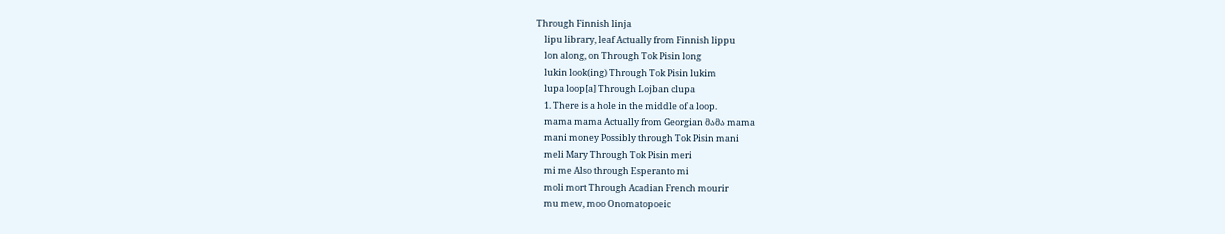Through Finnish linja
    lipu library, leaf Actually from Finnish lippu
    lon along, on Through Tok Pisin long
    lukin look(ing) Through Tok Pisin lukim
    lupa loop[a] Through Lojban clupa
    1. There is a hole in the middle of a loop.
    mama mama Actually from Georgian მამა mama
    mani money Possibly through Tok Pisin mani
    meli Mary Through Tok Pisin meri
    mi me Also through Esperanto mi
    moli mort Through Acadian French mourir
    mu mew, moo Onomatopoeic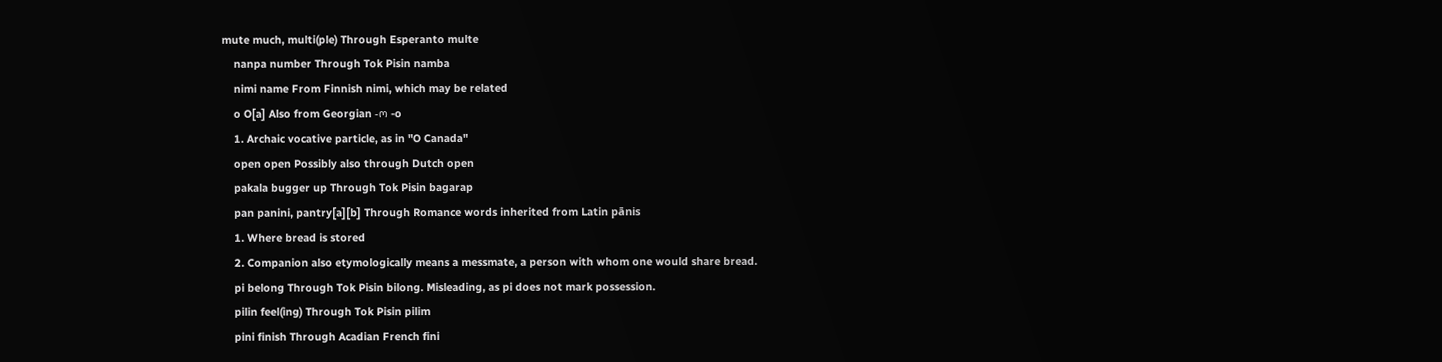mute much, multi(ple) Through Esperanto multe
    nanpa number Through Tok Pisin namba
    nimi name From Finnish nimi, which may be related
    o O[a] Also from Georgian -ო -o
    1. Archaic vocative particle, as in "O Canada"
    open open Possibly also through Dutch open
    pakala bugger up Through Tok Pisin bagarap
    pan panini, pantry[a][b] Through Romance words inherited from Latin pānis
    1. Where bread is stored
    2. Companion also etymologically means a messmate, a person with whom one would share bread.
    pi belong Through Tok Pisin bilong. Misleading, as pi does not mark possession.
    pilin feel(ing) Through Tok Pisin pilim
    pini finish Through Acadian French fini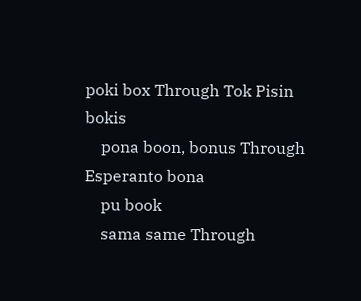poki box Through Tok Pisin bokis
    pona boon, bonus Through Esperanto bona
    pu book
    sama same Through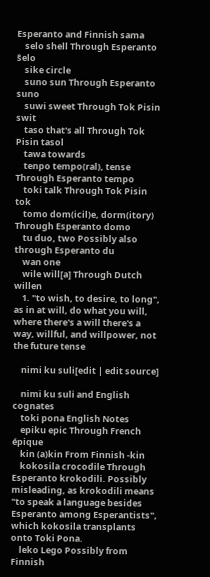Esperanto and Finnish sama
    selo shell Through Esperanto ŝelo
    sike circle
    suno sun Through Esperanto suno
    suwi sweet Through Tok Pisin swit
    taso that's all Through Tok Pisin tasol
    tawa towards
    tenpo tempo(ral), tense Through Esperanto tempo
    toki talk Through Tok Pisin tok
    tomo dom(icil)e, dorm(itory) Through Esperanto domo
    tu duo, two Possibly also through Esperanto du
    wan one
    wile will[a] Through Dutch willen
    1. "to wish, to desire, to long", as in at will, do what you will, where there's a will there's a way, willful, and willpower, not the future tense

    nimi ku suli[edit | edit source]

    nimi ku suli and English cognates
    toki pona English Notes
    epiku epic Through French épique
    kin (a)kin From Finnish -kin
    kokosila crocodile Through Esperanto krokodili. Possibly misleading, as krokodili means "to speak a language besides Esperanto among Esperantists", which kokosila transplants onto Toki Pona.
    leko Lego Possibly from Finnish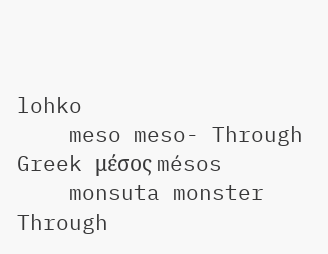lohko
    meso meso- Through Greek μέσος mésos
    monsuta monster Through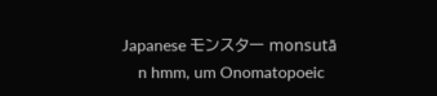Japanese モンスター monsutā
    n hmm, um Onomatopoeic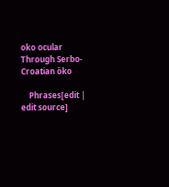oko ocular Through Serbo-Croatian ȍko

    Phrases[edit | edit source]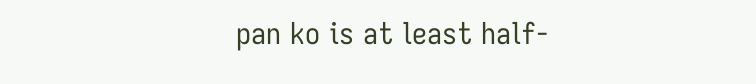pan ko is at least half-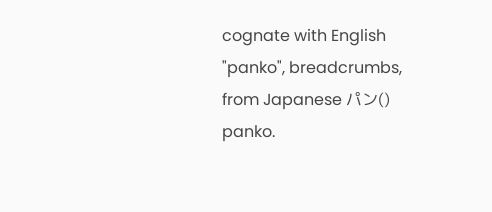cognate with English "panko", breadcrumbs, from Japanese パン() panko.